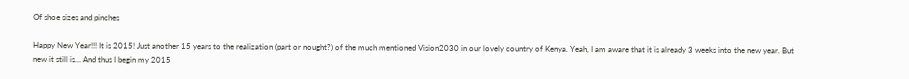Of shoe sizes and pinches

Happy New Year!!! It is 2015! Just another 15 years to the realization (part or nought?) of the much mentioned Vision2030 in our lovely country of Kenya. Yeah, I am aware that it is already 3 weeks into the new year. But new it still is… And thus I begin my 2015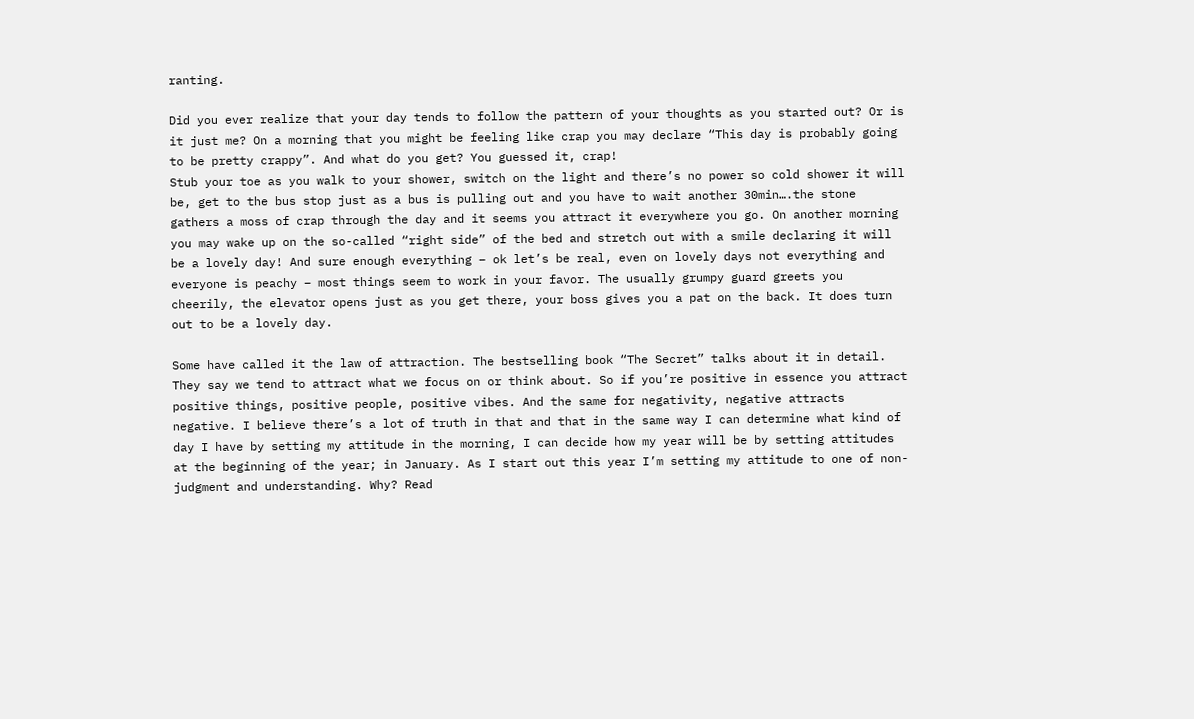ranting.

Did you ever realize that your day tends to follow the pattern of your thoughts as you started out? Or is it just me? On a morning that you might be feeling like crap you may declare “This day is probably going to be pretty crappy”. And what do you get? You guessed it, crap!
Stub your toe as you walk to your shower, switch on the light and there’s no power so cold shower it will be, get to the bus stop just as a bus is pulling out and you have to wait another 30min….the stone gathers a moss of crap through the day and it seems you attract it everywhere you go. On another morning you may wake up on the so-called “right side” of the bed and stretch out with a smile declaring it will be a lovely day! And sure enough everything – ok let’s be real, even on lovely days not everything and everyone is peachy – most things seem to work in your favor. The usually grumpy guard greets you cheerily, the elevator opens just as you get there, your boss gives you a pat on the back. It does turn out to be a lovely day.

Some have called it the law of attraction. The bestselling book “The Secret” talks about it in detail. They say we tend to attract what we focus on or think about. So if you’re positive in essence you attract positive things, positive people, positive vibes. And the same for negativity, negative attracts negative. I believe there’s a lot of truth in that and that in the same way I can determine what kind of day I have by setting my attitude in the morning, I can decide how my year will be by setting attitudes at the beginning of the year; in January. As I start out this year I’m setting my attitude to one of non-judgment and understanding. Why? Read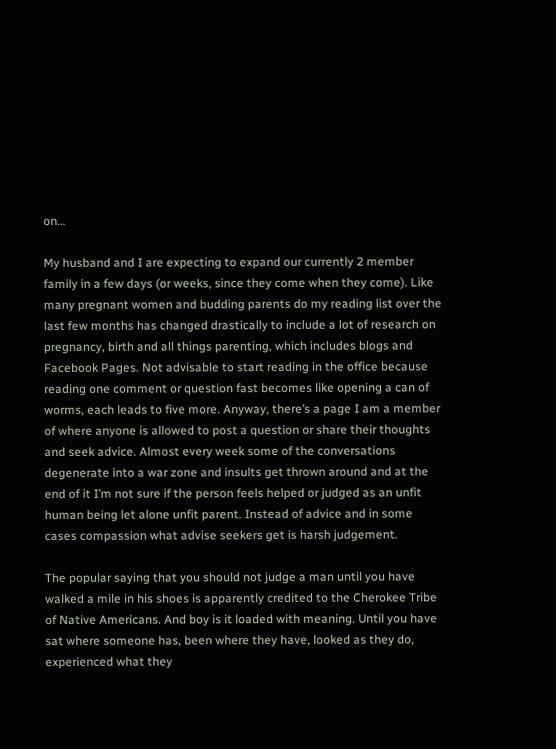on…

My husband and I are expecting to expand our currently 2 member family in a few days (or weeks, since they come when they come). Like many pregnant women and budding parents do my reading list over the last few months has changed drastically to include a lot of research on pregnancy, birth and all things parenting, which includes blogs and Facebook Pages. Not advisable to start reading in the office because reading one comment or question fast becomes like opening a can of worms, each leads to five more. Anyway, there’s a page I am a member of where anyone is allowed to post a question or share their thoughts and seek advice. Almost every week some of the conversations degenerate into a war zone and insults get thrown around and at the end of it I’m not sure if the person feels helped or judged as an unfit human being let alone unfit parent. Instead of advice and in some cases compassion what advise seekers get is harsh judgement.

The popular saying that you should not judge a man until you have walked a mile in his shoes is apparently credited to the Cherokee Tribe of Native Americans. And boy is it loaded with meaning. Until you have sat where someone has, been where they have, looked as they do, experienced what they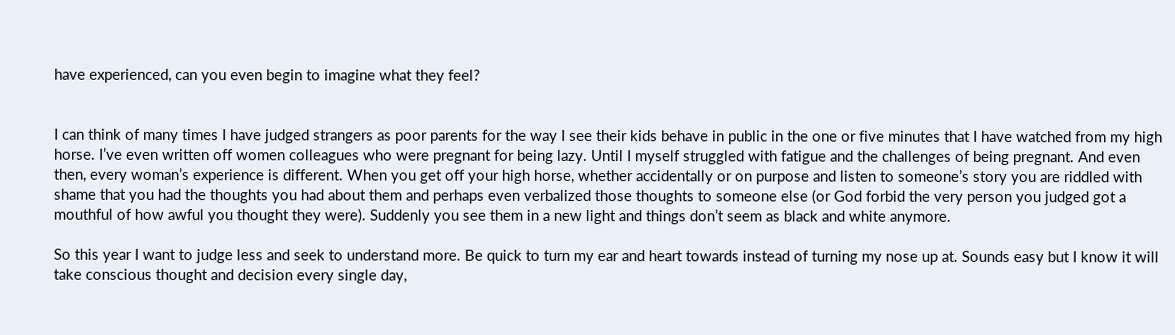have experienced, can you even begin to imagine what they feel?


I can think of many times I have judged strangers as poor parents for the way I see their kids behave in public in the one or five minutes that I have watched from my high horse. I’ve even written off women colleagues who were pregnant for being lazy. Until I myself struggled with fatigue and the challenges of being pregnant. And even then, every woman’s experience is different. When you get off your high horse, whether accidentally or on purpose and listen to someone’s story you are riddled with shame that you had the thoughts you had about them and perhaps even verbalized those thoughts to someone else (or God forbid the very person you judged got a mouthful of how awful you thought they were). Suddenly you see them in a new light and things don’t seem as black and white anymore.

So this year I want to judge less and seek to understand more. Be quick to turn my ear and heart towards instead of turning my nose up at. Sounds easy but I know it will take conscious thought and decision every single day,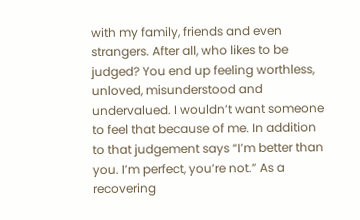with my family, friends and even strangers. After all, who likes to be judged? You end up feeling worthless, unloved, misunderstood and undervalued. I wouldn’t want someone to feel that because of me. In addition to that judgement says “I’m better than you. I’m perfect, you’re not.” As a recovering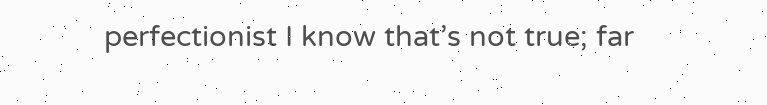perfectionist I know that’s not true; far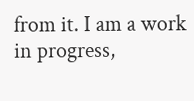from it. I am a work in progress,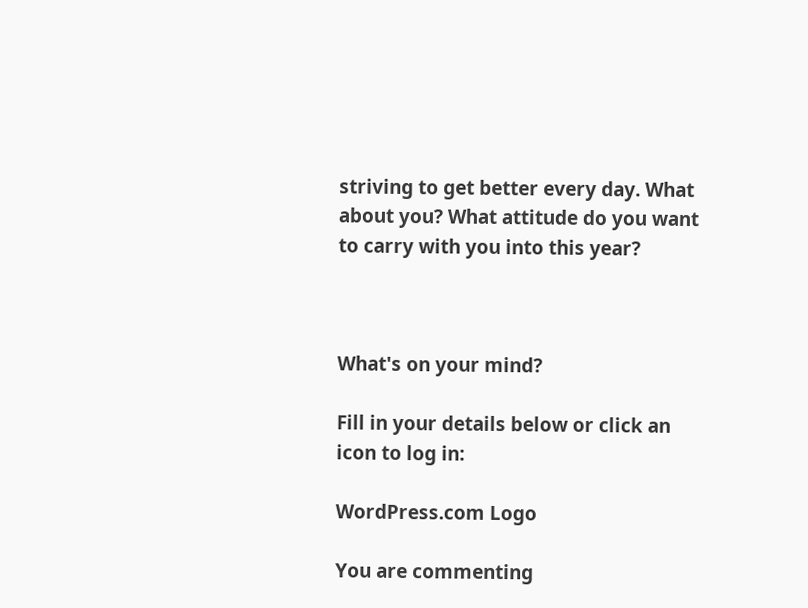striving to get better every day. What about you? What attitude do you want to carry with you into this year?



What's on your mind?

Fill in your details below or click an icon to log in:

WordPress.com Logo

You are commenting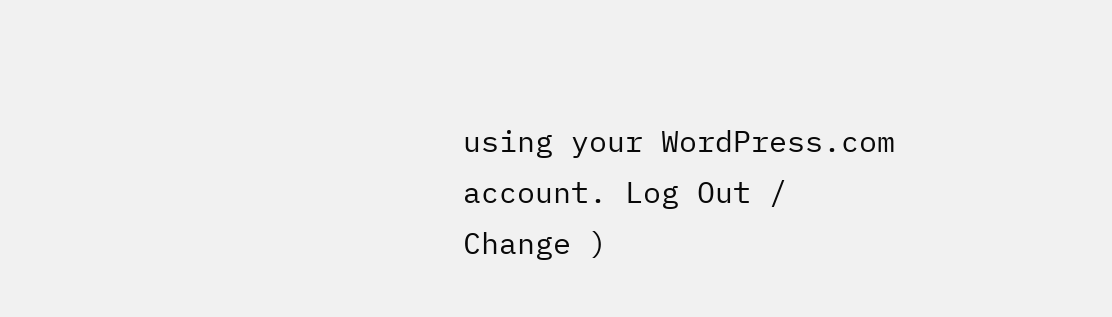using your WordPress.com account. Log Out /  Change )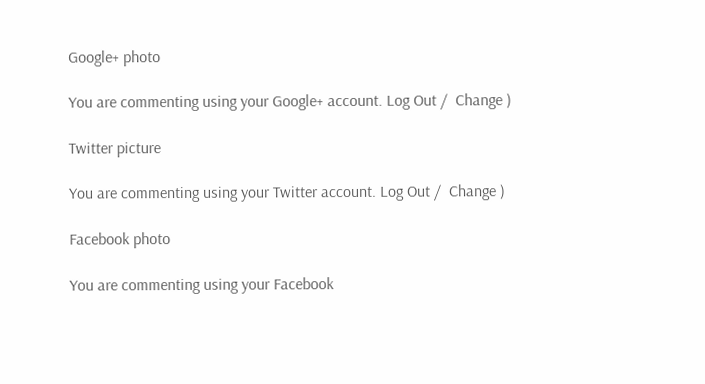Google+ photo

You are commenting using your Google+ account. Log Out /  Change )

Twitter picture

You are commenting using your Twitter account. Log Out /  Change )

Facebook photo

You are commenting using your Facebook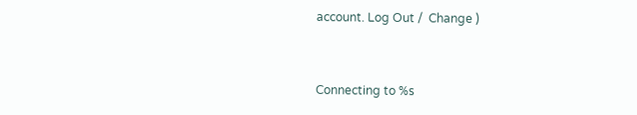account. Log Out /  Change )


Connecting to %s